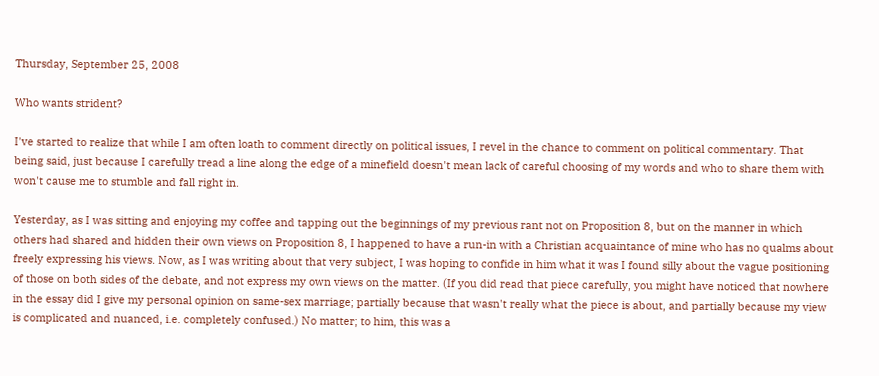Thursday, September 25, 2008

Who wants strident?

I've started to realize that while I am often loath to comment directly on political issues, I revel in the chance to comment on political commentary. That being said, just because I carefully tread a line along the edge of a minefield doesn't mean lack of careful choosing of my words and who to share them with won't cause me to stumble and fall right in.

Yesterday, as I was sitting and enjoying my coffee and tapping out the beginnings of my previous rant not on Proposition 8, but on the manner in which others had shared and hidden their own views on Proposition 8, I happened to have a run-in with a Christian acquaintance of mine who has no qualms about freely expressing his views. Now, as I was writing about that very subject, I was hoping to confide in him what it was I found silly about the vague positioning of those on both sides of the debate, and not express my own views on the matter. (If you did read that piece carefully, you might have noticed that nowhere in the essay did I give my personal opinion on same-sex marriage; partially because that wasn't really what the piece is about, and partially because my view is complicated and nuanced, i.e. completely confused.) No matter; to him, this was a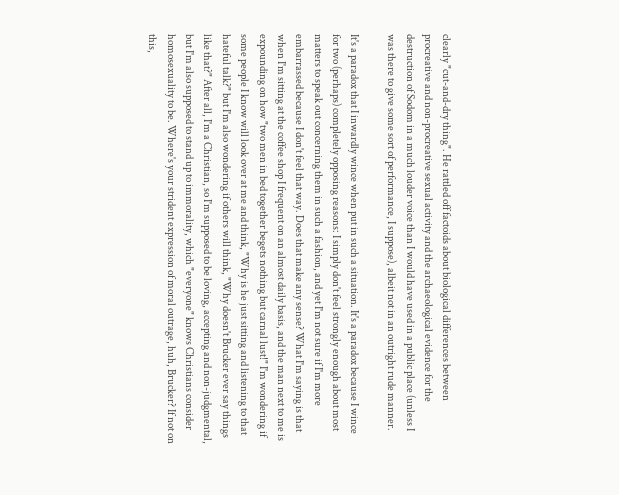clearly "cut-and-dry thing". He rattled off factoids about biological differences between procreative and non-procreative sexual activity and the archaeological evidence for the destruction of Sodom in a much louder voice than I would have used in a public place (unless I was there to give some sort of performance, I suppose), albeit not in an outright rude manner.

It's a paradox that I inwardly wince when put in such a situation. It's a paradox because I wince for two (perhaps) completely opposing reasons: I simply don't feel strongly enough about most matters to speak out concerning them in such a fashion, and yet I'm not sure if I'm more embarrassed because I don't feel that way. Does that make any sense? What I'm saying is that when I'm sitting at the coffee shop I frequent on an almost daily basis, and the man next to me is expounding on how "two men in bed together begets nothing but carnal lust!" I'm wondering if some people I know will look over at me and think, "Why is he just sitting and listening to that hateful talk?" but I'm also wondering if others will think, "Why doesn't Brucker ever say things like that?" After all, I'm a Christian, so I'm supposed to be loving, accepting and non-judgmental, but I'm also supposed to stand up to immorality, which "everyone" knows Christians consider homosexuality to be. Where's your strident expression of moral outrage, huh, Brucker? If not on this,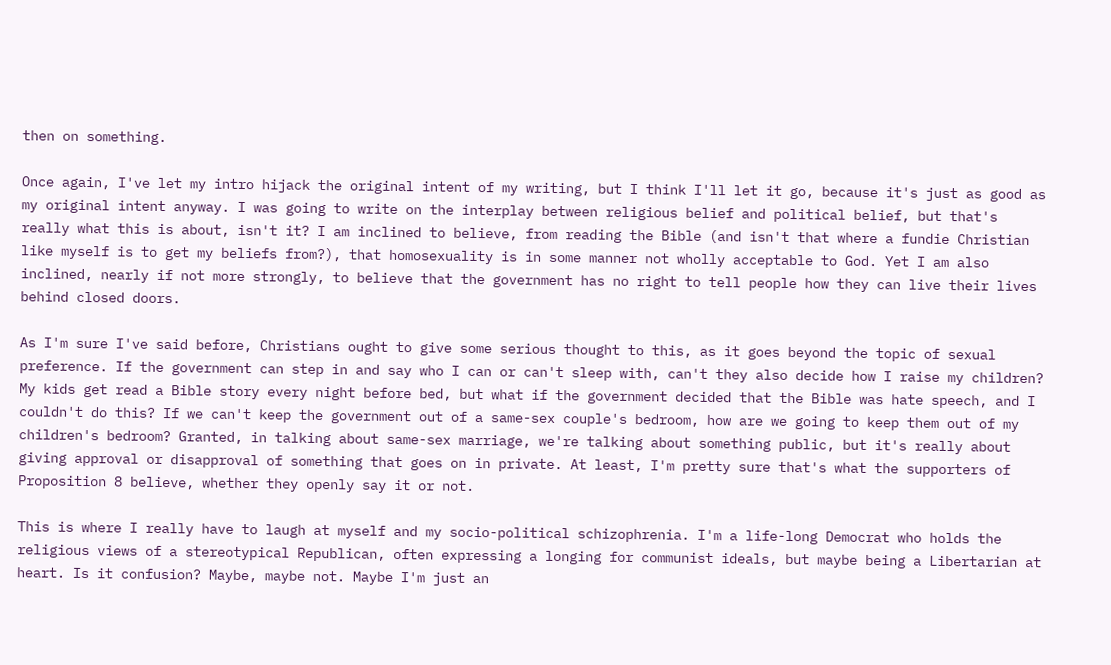then on something.

Once again, I've let my intro hijack the original intent of my writing, but I think I'll let it go, because it's just as good as my original intent anyway. I was going to write on the interplay between religious belief and political belief, but that's really what this is about, isn't it? I am inclined to believe, from reading the Bible (and isn't that where a fundie Christian like myself is to get my beliefs from?), that homosexuality is in some manner not wholly acceptable to God. Yet I am also inclined, nearly if not more strongly, to believe that the government has no right to tell people how they can live their lives behind closed doors.

As I'm sure I've said before, Christians ought to give some serious thought to this, as it goes beyond the topic of sexual preference. If the government can step in and say who I can or can't sleep with, can't they also decide how I raise my children? My kids get read a Bible story every night before bed, but what if the government decided that the Bible was hate speech, and I couldn't do this? If we can't keep the government out of a same-sex couple's bedroom, how are we going to keep them out of my children's bedroom? Granted, in talking about same-sex marriage, we're talking about something public, but it's really about giving approval or disapproval of something that goes on in private. At least, I'm pretty sure that's what the supporters of Proposition 8 believe, whether they openly say it or not.

This is where I really have to laugh at myself and my socio-political schizophrenia. I'm a life-long Democrat who holds the religious views of a stereotypical Republican, often expressing a longing for communist ideals, but maybe being a Libertarian at heart. Is it confusion? Maybe, maybe not. Maybe I'm just an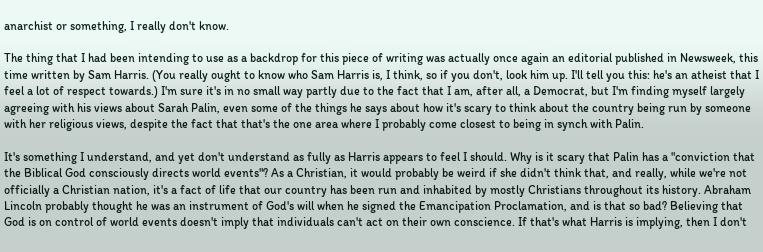anarchist or something, I really don't know.

The thing that I had been intending to use as a backdrop for this piece of writing was actually once again an editorial published in Newsweek, this time written by Sam Harris. (You really ought to know who Sam Harris is, I think, so if you don't, look him up. I'll tell you this: he's an atheist that I feel a lot of respect towards.) I'm sure it's in no small way partly due to the fact that I am, after all, a Democrat, but I'm finding myself largely agreeing with his views about Sarah Palin, even some of the things he says about how it's scary to think about the country being run by someone with her religious views, despite the fact that that's the one area where I probably come closest to being in synch with Palin.

It's something I understand, and yet don't understand as fully as Harris appears to feel I should. Why is it scary that Palin has a "conviction that the Biblical God consciously directs world events"? As a Christian, it would probably be weird if she didn't think that, and really, while we're not officially a Christian nation, it's a fact of life that our country has been run and inhabited by mostly Christians throughout its history. Abraham Lincoln probably thought he was an instrument of God's will when he signed the Emancipation Proclamation, and is that so bad? Believing that God is on control of world events doesn't imply that individuals can't act on their own conscience. If that's what Harris is implying, then I don't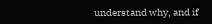understand why, and if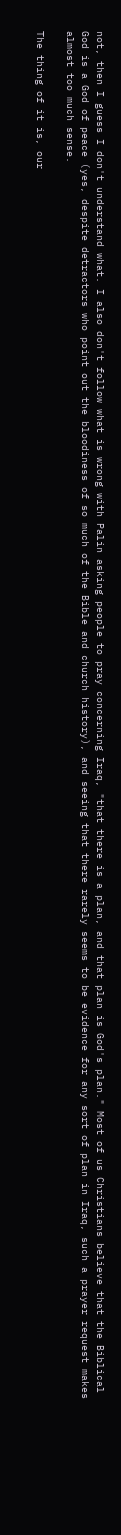not, then I guess I don't understand what. I also don't follow what is wrong with Palin asking people to pray concerning Iraq, "that there is a plan, and that plan is God's plan." Most of us Christians believe that the Biblical God is a God of peace (yes, despite detractors who point out the bloodiness of so much of the Bible and church history), and seeing that there rarely seems to be evidence for any sort of plan in Iraq, such a prayer request makes almost too much sense.

The thing of it is, our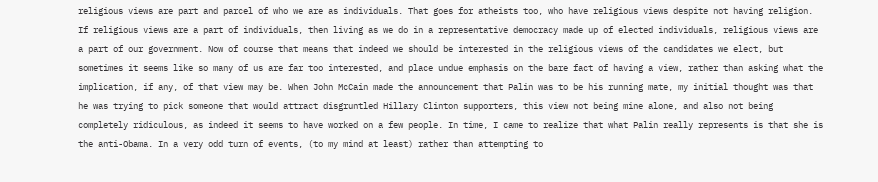religious views are part and parcel of who we are as individuals. That goes for atheists too, who have religious views despite not having religion. If religious views are a part of individuals, then living as we do in a representative democracy made up of elected individuals, religious views are a part of our government. Now of course that means that indeed we should be interested in the religious views of the candidates we elect, but sometimes it seems like so many of us are far too interested, and place undue emphasis on the bare fact of having a view, rather than asking what the implication, if any, of that view may be. When John McCain made the announcement that Palin was to be his running mate, my initial thought was that he was trying to pick someone that would attract disgruntled Hillary Clinton supporters, this view not being mine alone, and also not being completely ridiculous, as indeed it seems to have worked on a few people. In time, I came to realize that what Palin really represents is that she is the anti-Obama. In a very odd turn of events, (to my mind at least) rather than attempting to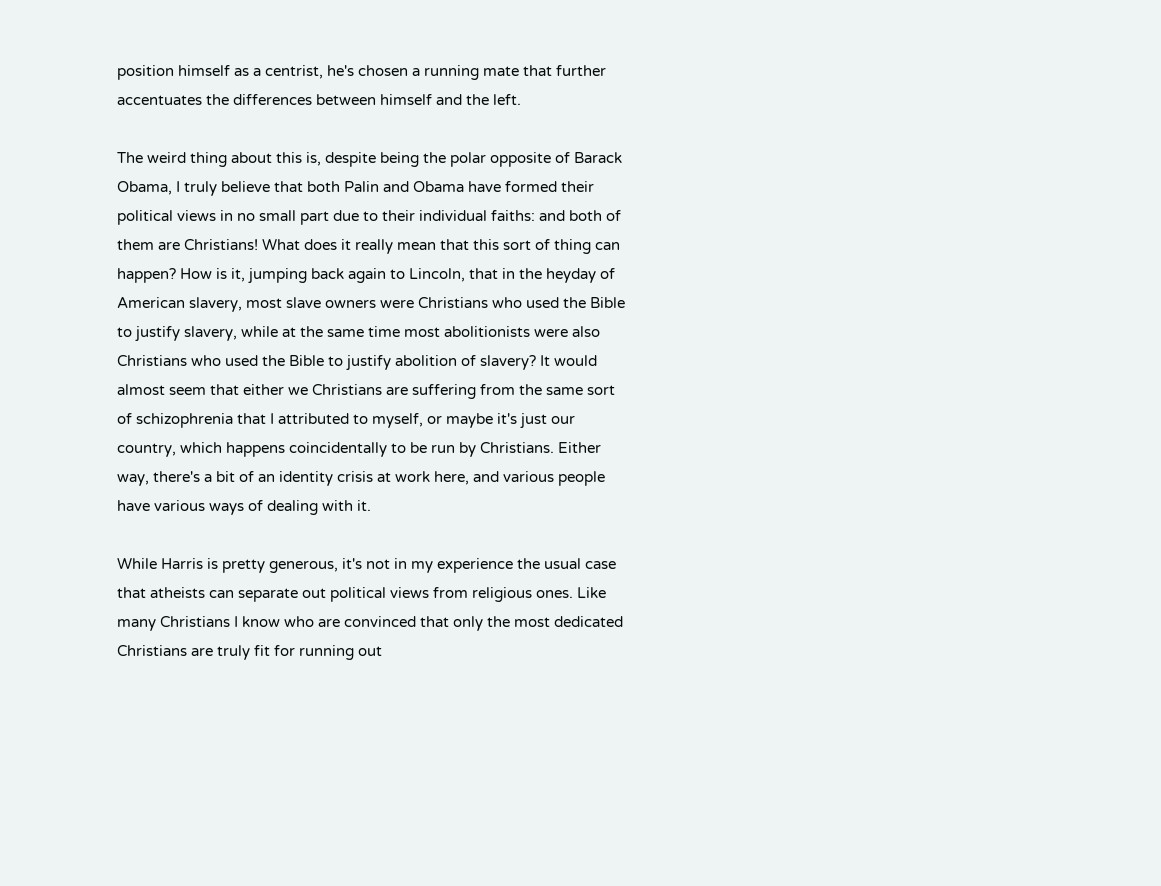position himself as a centrist, he's chosen a running mate that further accentuates the differences between himself and the left.

The weird thing about this is, despite being the polar opposite of Barack Obama, I truly believe that both Palin and Obama have formed their political views in no small part due to their individual faiths: and both of them are Christians! What does it really mean that this sort of thing can happen? How is it, jumping back again to Lincoln, that in the heyday of American slavery, most slave owners were Christians who used the Bible to justify slavery, while at the same time most abolitionists were also Christians who used the Bible to justify abolition of slavery? It would almost seem that either we Christians are suffering from the same sort of schizophrenia that I attributed to myself, or maybe it's just our country, which happens coincidentally to be run by Christians. Either way, there's a bit of an identity crisis at work here, and various people have various ways of dealing with it.

While Harris is pretty generous, it's not in my experience the usual case that atheists can separate out political views from religious ones. Like many Christians I know who are convinced that only the most dedicated Christians are truly fit for running out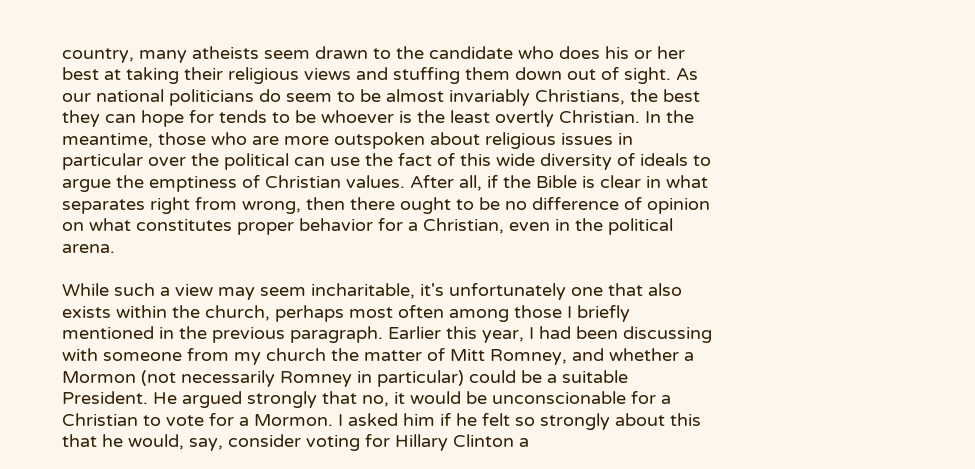country, many atheists seem drawn to the candidate who does his or her best at taking their religious views and stuffing them down out of sight. As our national politicians do seem to be almost invariably Christians, the best they can hope for tends to be whoever is the least overtly Christian. In the meantime, those who are more outspoken about religious issues in particular over the political can use the fact of this wide diversity of ideals to argue the emptiness of Christian values. After all, if the Bible is clear in what separates right from wrong, then there ought to be no difference of opinion on what constitutes proper behavior for a Christian, even in the political arena.

While such a view may seem incharitable, it's unfortunately one that also exists within the church, perhaps most often among those I briefly mentioned in the previous paragraph. Earlier this year, I had been discussing with someone from my church the matter of Mitt Romney, and whether a Mormon (not necessarily Romney in particular) could be a suitable President. He argued strongly that no, it would be unconscionable for a Christian to vote for a Mormon. I asked him if he felt so strongly about this that he would, say, consider voting for Hillary Clinton a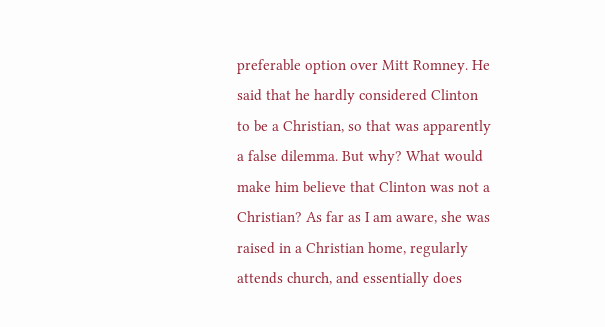preferable option over Mitt Romney. He said that he hardly considered Clinton to be a Christian, so that was apparently a false dilemma. But why? What would make him believe that Clinton was not a Christian? As far as I am aware, she was raised in a Christian home, regularly attends church, and essentially does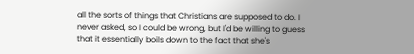all the sorts of things that Christians are supposed to do. I never asked, so I could be wrong, but I'd be willing to guess that it essentially boils down to the fact that she's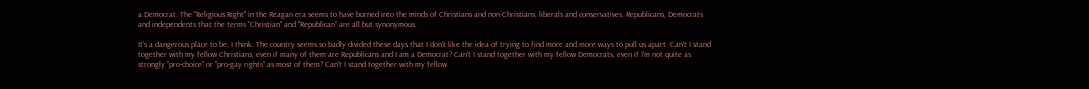a Democrat. The "Religious Right" in the Reagan era seems to have burned into the minds of Christians and non-Christians, liberals and conservatives, Republicans, Democrats and independents that the terms "Christian" and "Republican" are all but synonymous.

It's a dangerous place to be, I think. The country seems so badly divided these days that I don't like the idea of trying to find more and more ways to pull us apart. Can't I stand together with my fellow Christians, even if many of them are Republicans and I am a Democrat? Can't I stand together with my fellow Democrats, even if I'm not quite as strongly "pro-choice" or "pro-gay rights" as most of them? Can't I stand together with my fellow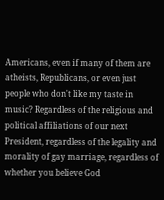Americans, even if many of them are atheists, Republicans, or even just people who don't like my taste in music? Regardless of the religious and political affiliations of our next President, regardless of the legality and morality of gay marriage, regardless of whether you believe God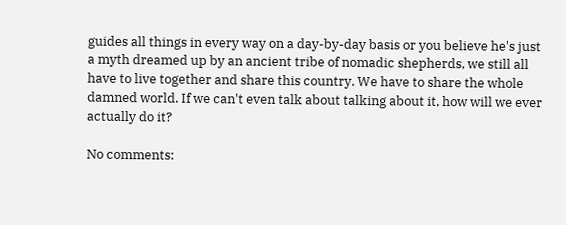guides all things in every way on a day-by-day basis or you believe he's just a myth dreamed up by an ancient tribe of nomadic shepherds, we still all have to live together and share this country. We have to share the whole damned world. If we can't even talk about talking about it, how will we ever actually do it?

No comments: